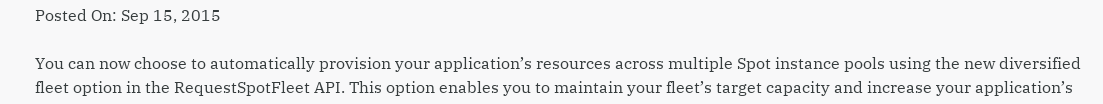Posted On: Sep 15, 2015

You can now choose to automatically provision your application’s resources across multiple Spot instance pools using the new diversified fleet option in the RequestSpotFleet API. This option enables you to maintain your fleet’s target capacity and increase your application’s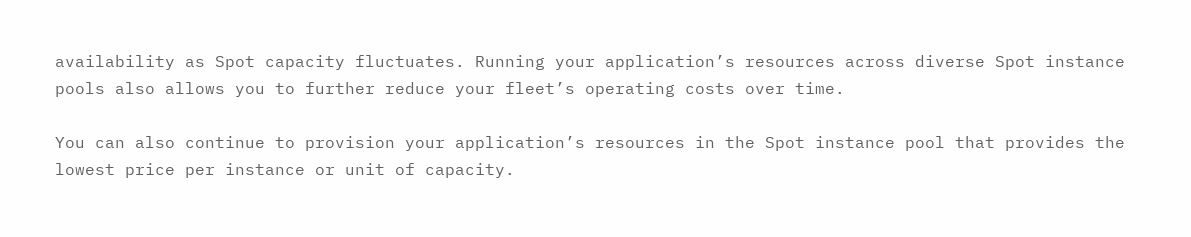availability as Spot capacity fluctuates. Running your application’s resources across diverse Spot instance pools also allows you to further reduce your fleet’s operating costs over time.

You can also continue to provision your application’s resources in the Spot instance pool that provides the lowest price per instance or unit of capacity.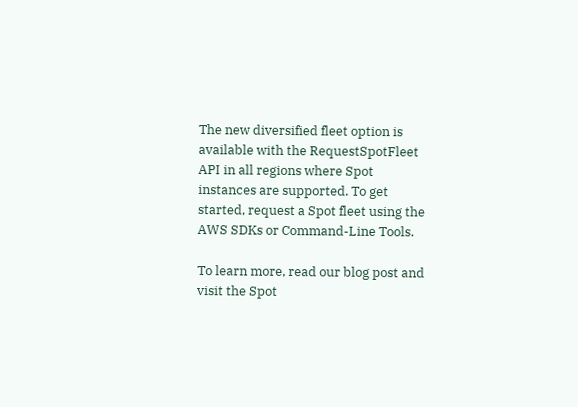The new diversified fleet option is available with the RequestSpotFleet API in all regions where Spot instances are supported. To get started, request a Spot fleet using the AWS SDKs or Command-Line Tools.

To learn more, read our blog post and visit the Spot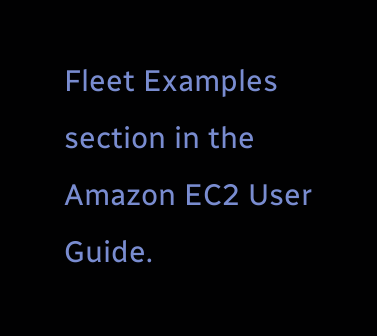Fleet Examples section in the Amazon EC2 User Guide.